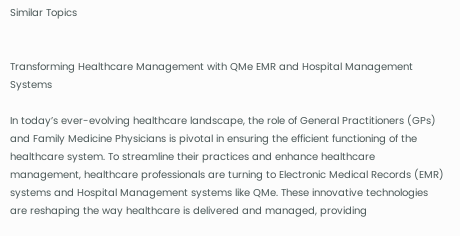Similar Topics


Transforming Healthcare Management with QMe EMR and Hospital Management Systems

In today’s ever-evolving healthcare landscape, the role of General Practitioners (GPs) and Family Medicine Physicians is pivotal in ensuring the efficient functioning of the healthcare system. To streamline their practices and enhance healthcare management, healthcare professionals are turning to Electronic Medical Records (EMR) systems and Hospital Management systems like QMe. These innovative technologies are reshaping the way healthcare is delivered and managed, providing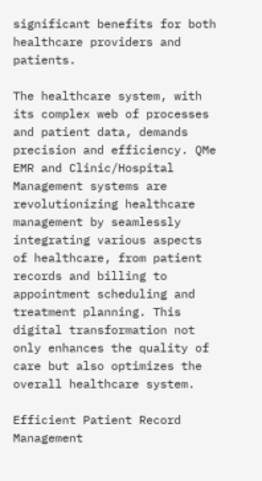significant benefits for both healthcare providers and patients.

The healthcare system, with its complex web of processes and patient data, demands precision and efficiency. QMe EMR and Clinic/Hospital Management systems are revolutionizing healthcare management by seamlessly integrating various aspects of healthcare, from patient records and billing to appointment scheduling and treatment planning. This digital transformation not only enhances the quality of care but also optimizes the overall healthcare system.

Efficient Patient Record Management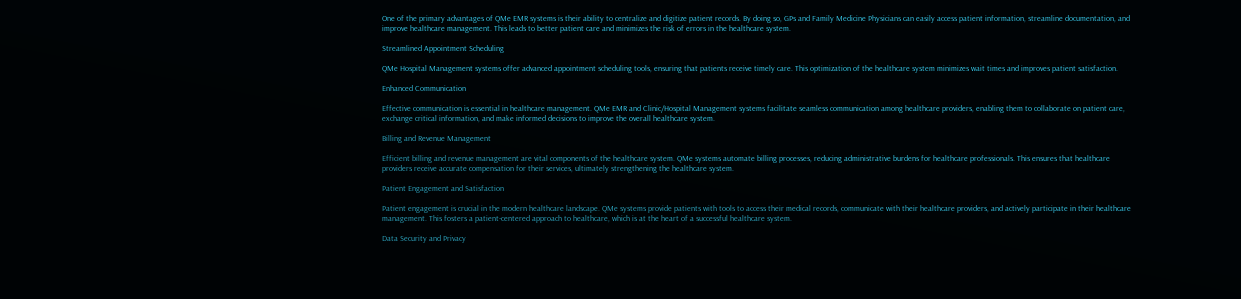One of the primary advantages of QMe EMR systems is their ability to centralize and digitize patient records. By doing so, GPs and Family Medicine Physicians can easily access patient information, streamline documentation, and improve healthcare management. This leads to better patient care and minimizes the risk of errors in the healthcare system.

Streamlined Appointment Scheduling

QMe Hospital Management systems offer advanced appointment scheduling tools, ensuring that patients receive timely care. This optimization of the healthcare system minimizes wait times and improves patient satisfaction.

Enhanced Communication

Effective communication is essential in healthcare management. QMe EMR and Clinic/Hospital Management systems facilitate seamless communication among healthcare providers, enabling them to collaborate on patient care, exchange critical information, and make informed decisions to improve the overall healthcare system.

Billing and Revenue Management

Efficient billing and revenue management are vital components of the healthcare system. QMe systems automate billing processes, reducing administrative burdens for healthcare professionals. This ensures that healthcare providers receive accurate compensation for their services, ultimately strengthening the healthcare system.

Patient Engagement and Satisfaction

Patient engagement is crucial in the modern healthcare landscape. QMe systems provide patients with tools to access their medical records, communicate with their healthcare providers, and actively participate in their healthcare management. This fosters a patient-centered approach to healthcare, which is at the heart of a successful healthcare system.

Data Security and Privacy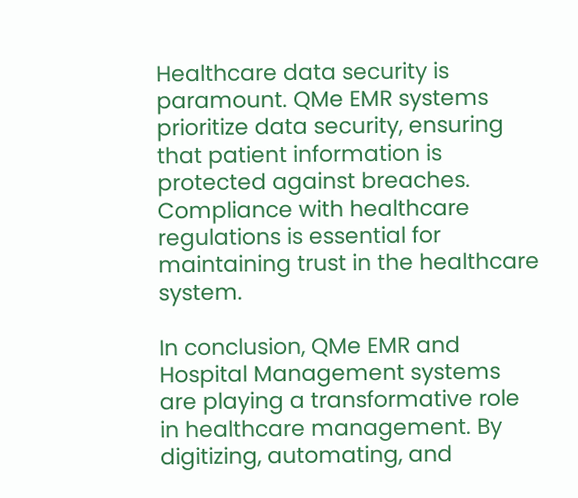Healthcare data security is paramount. QMe EMR systems prioritize data security, ensuring that patient information is protected against breaches. Compliance with healthcare regulations is essential for maintaining trust in the healthcare system.

In conclusion, QMe EMR and Hospital Management systems are playing a transformative role in healthcare management. By digitizing, automating, and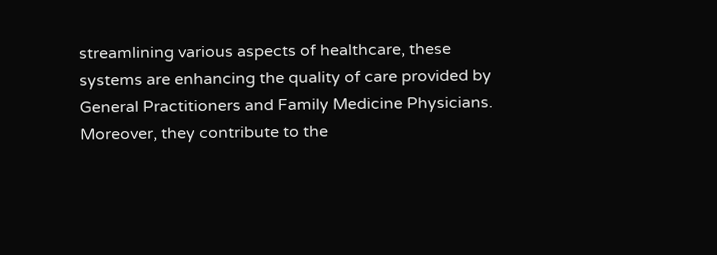streamlining various aspects of healthcare, these systems are enhancing the quality of care provided by General Practitioners and Family Medicine Physicians. Moreover, they contribute to the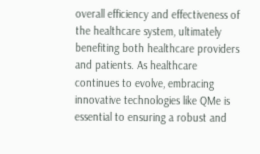overall efficiency and effectiveness of the healthcare system, ultimately benefiting both healthcare providers and patients. As healthcare continues to evolve, embracing innovative technologies like QMe is essential to ensuring a robust and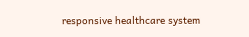responsive healthcare system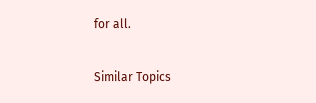for all.

Similar Topics